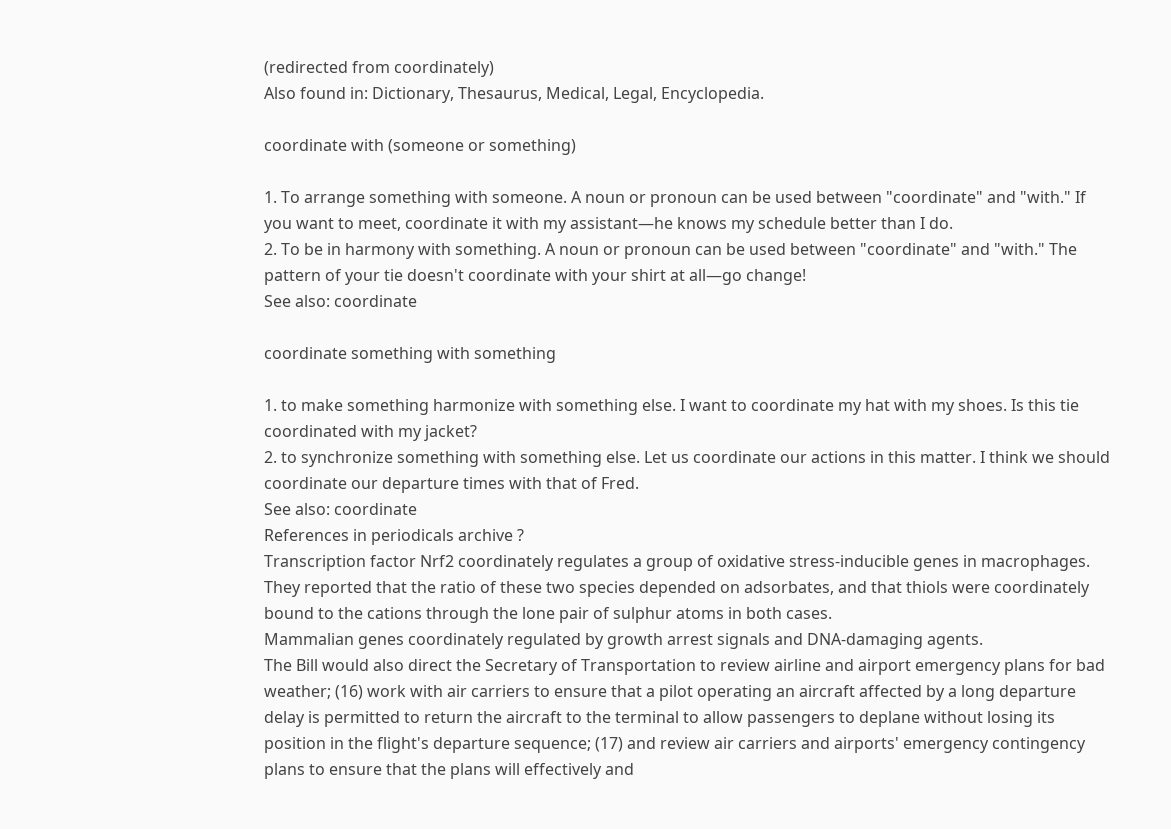(redirected from coordinately)
Also found in: Dictionary, Thesaurus, Medical, Legal, Encyclopedia.

coordinate with (someone or something)

1. To arrange something with someone. A noun or pronoun can be used between "coordinate" and "with." If you want to meet, coordinate it with my assistant—he knows my schedule better than I do.
2. To be in harmony with something. A noun or pronoun can be used between "coordinate" and "with." The pattern of your tie doesn't coordinate with your shirt at all—go change!
See also: coordinate

coordinate something with something

1. to make something harmonize with something else. I want to coordinate my hat with my shoes. Is this tie coordinated with my jacket?
2. to synchronize something with something else. Let us coordinate our actions in this matter. I think we should coordinate our departure times with that of Fred.
See also: coordinate
References in periodicals archive ?
Transcription factor Nrf2 coordinately regulates a group of oxidative stress-inducible genes in macrophages.
They reported that the ratio of these two species depended on adsorbates, and that thiols were coordinately bound to the cations through the lone pair of sulphur atoms in both cases.
Mammalian genes coordinately regulated by growth arrest signals and DNA-damaging agents.
The Bill would also direct the Secretary of Transportation to review airline and airport emergency plans for bad weather; (16) work with air carriers to ensure that a pilot operating an aircraft affected by a long departure delay is permitted to return the aircraft to the terminal to allow passengers to deplane without losing its position in the flight's departure sequence; (17) and review air carriers and airports' emergency contingency plans to ensure that the plans will effectively and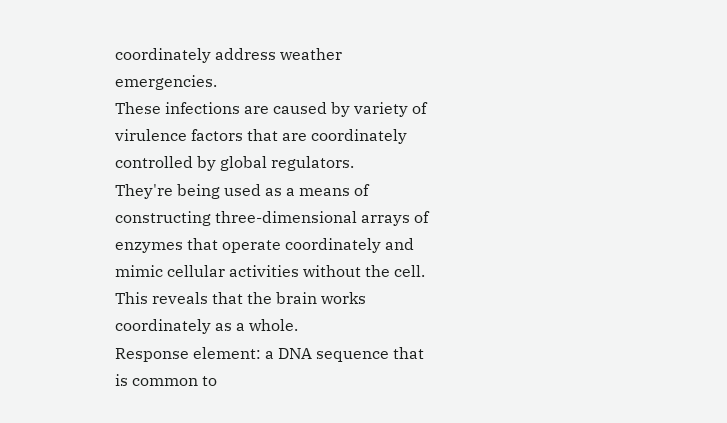coordinately address weather emergencies.
These infections are caused by variety of virulence factors that are coordinately controlled by global regulators.
They're being used as a means of constructing three-dimensional arrays of enzymes that operate coordinately and mimic cellular activities without the cell.
This reveals that the brain works coordinately as a whole.
Response element: a DNA sequence that is common to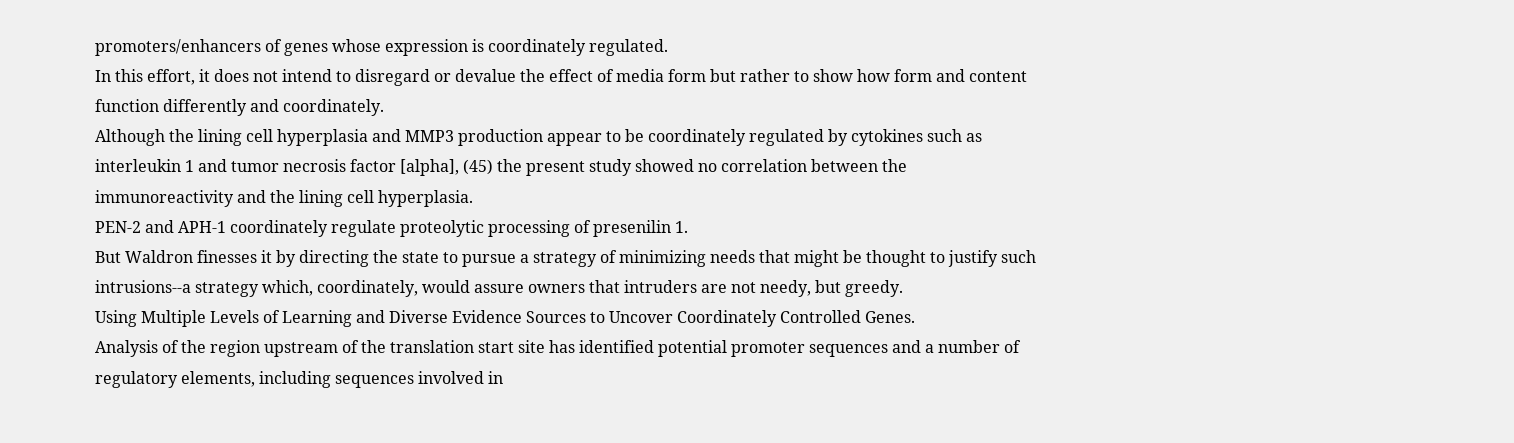promoters/enhancers of genes whose expression is coordinately regulated.
In this effort, it does not intend to disregard or devalue the effect of media form but rather to show how form and content function differently and coordinately.
Although the lining cell hyperplasia and MMP3 production appear to be coordinately regulated by cytokines such as interleukin 1 and tumor necrosis factor [alpha], (45) the present study showed no correlation between the immunoreactivity and the lining cell hyperplasia.
PEN-2 and APH-1 coordinately regulate proteolytic processing of presenilin 1.
But Waldron finesses it by directing the state to pursue a strategy of minimizing needs that might be thought to justify such intrusions--a strategy which, coordinately, would assure owners that intruders are not needy, but greedy.
Using Multiple Levels of Learning and Diverse Evidence Sources to Uncover Coordinately Controlled Genes.
Analysis of the region upstream of the translation start site has identified potential promoter sequences and a number of regulatory elements, including sequences involved in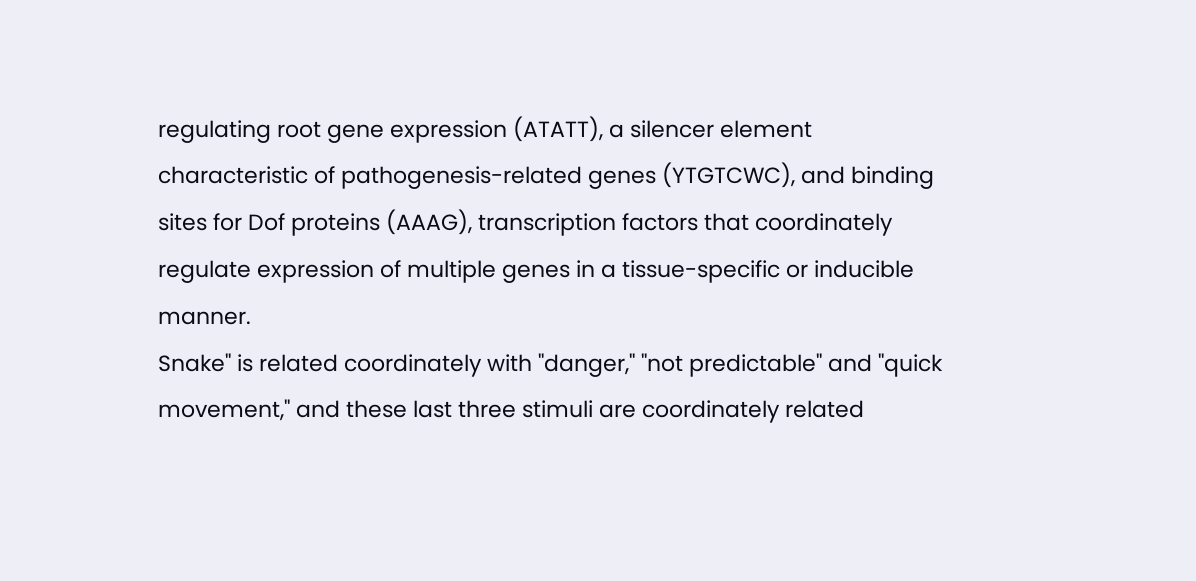regulating root gene expression (ATATT), a silencer element characteristic of pathogenesis-related genes (YTGTCWC), and binding sites for Dof proteins (AAAG), transcription factors that coordinately regulate expression of multiple genes in a tissue-specific or inducible manner.
Snake" is related coordinately with "danger," "not predictable" and "quick movement," and these last three stimuli are coordinately related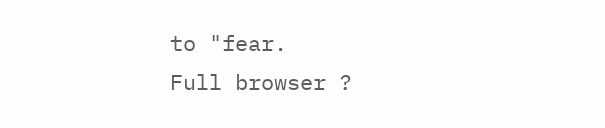to "fear.
Full browser ?